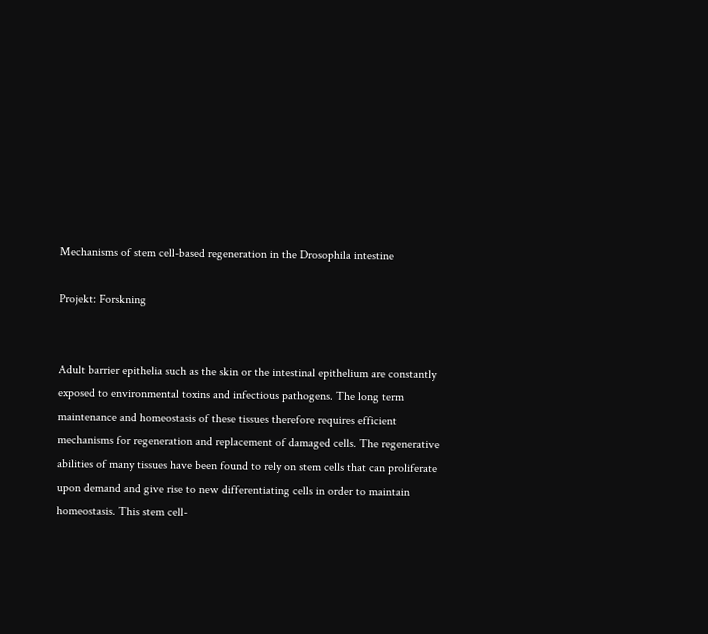Mechanisms of stem cell-based regeneration in the Drosophila intestine

Projekt: Forskning


Adult barrier epithelia such as the skin or the intestinal epithelium are constantly exposed to environmental toxins and infectious pathogens. The long term maintenance and homeostasis of these tissues therefore requires efficient mechanisms for regeneration and replacement of damaged cells. The regenerative abilities of many tissues have been found to rely on stem cells that can proliferate upon demand and give rise to new differentiating cells in order to maintain homeostasis. This stem cell-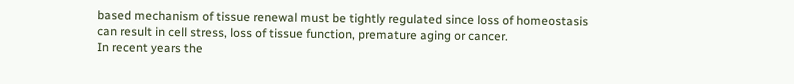based mechanism of tissue renewal must be tightly regulated since loss of homeostasis can result in cell stress, loss of tissue function, premature aging or cancer.
In recent years the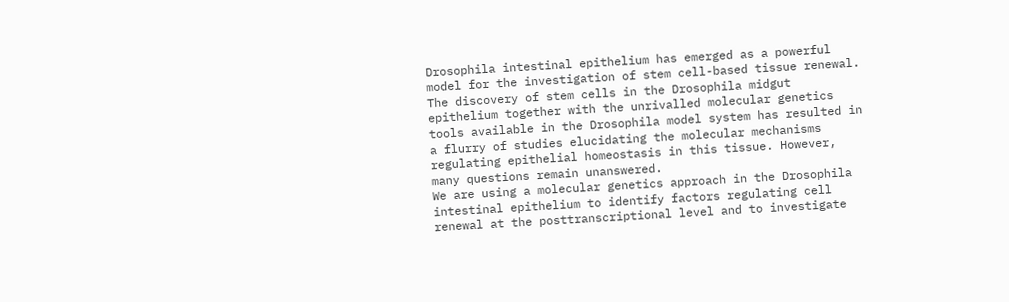Drosophila intestinal epithelium has emerged as a powerful model for the investigation of stem cell-based tissue renewal. The discovery of stem cells in the Drosophila midgut epithelium together with the unrivalled molecular genetics tools available in the Drosophila model system has resulted in a flurry of studies elucidating the molecular mechanisms regulating epithelial homeostasis in this tissue. However, many questions remain unanswered.
We are using a molecular genetics approach in the Drosophila intestinal epithelium to identify factors regulating cell renewal at the posttranscriptional level and to investigate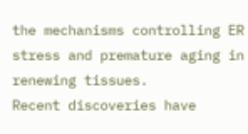the mechanisms controlling ER stress and premature aging in renewing tissues.
Recent discoveries have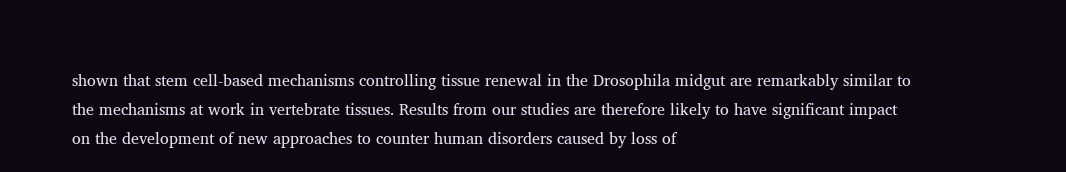shown that stem cell-based mechanisms controlling tissue renewal in the Drosophila midgut are remarkably similar to the mechanisms at work in vertebrate tissues. Results from our studies are therefore likely to have significant impact on the development of new approaches to counter human disorders caused by loss of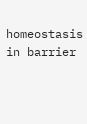homeostasis in barrier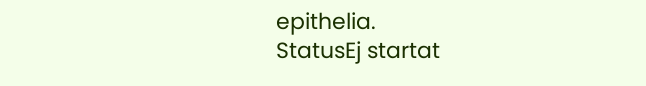epithelia.
StatusEj startat